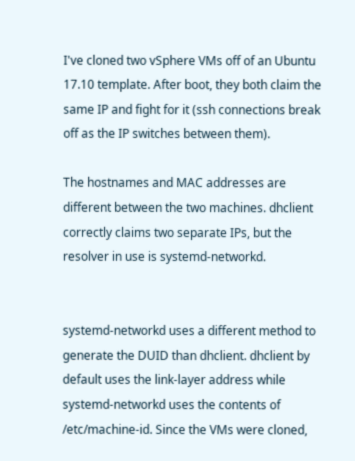I've cloned two vSphere VMs off of an Ubuntu 17.10 template. After boot, they both claim the same IP and fight for it (ssh connections break off as the IP switches between them).

The hostnames and MAC addresses are different between the two machines. dhclient correctly claims two separate IPs, but the resolver in use is systemd-networkd.


systemd-networkd uses a different method to generate the DUID than dhclient. dhclient by default uses the link-layer address while systemd-networkd uses the contents of /etc/machine-id. Since the VMs were cloned,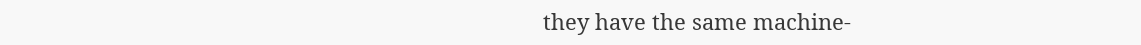they have the same machine-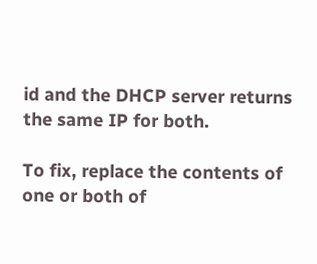id and the DHCP server returns the same IP for both.

To fix, replace the contents of one or both of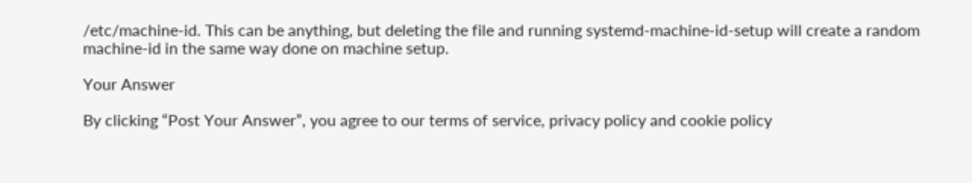/etc/machine-id. This can be anything, but deleting the file and running systemd-machine-id-setup will create a random machine-id in the same way done on machine setup.

Your Answer

By clicking “Post Your Answer”, you agree to our terms of service, privacy policy and cookie policy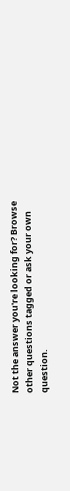Not the answer you're looking for? Browse other questions tagged or ask your own question.